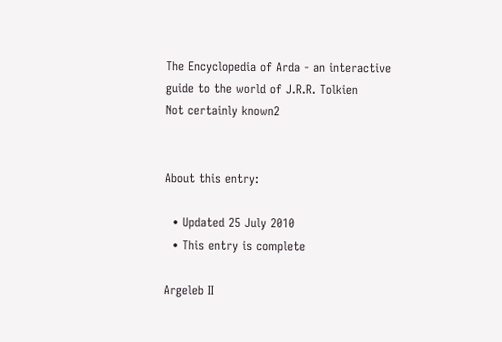The Encyclopedia of Arda - an interactive guide to the world of J.R.R. Tolkien
Not certainly known2


About this entry:

  • Updated 25 July 2010
  • This entry is complete

Argeleb II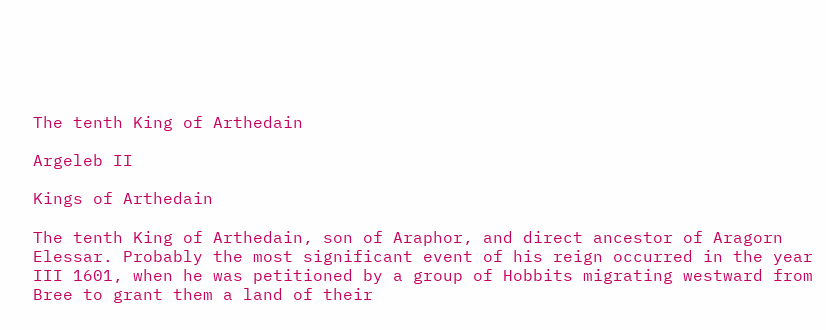The tenth King of Arthedain

Argeleb II

Kings of Arthedain

The tenth King of Arthedain, son of Araphor, and direct ancestor of Aragorn Elessar. Probably the most significant event of his reign occurred in the year III 1601, when he was petitioned by a group of Hobbits migrating westward from Bree to grant them a land of their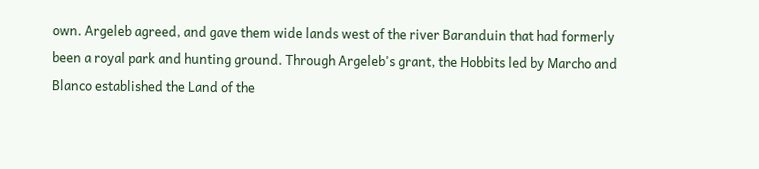own. Argeleb agreed, and gave them wide lands west of the river Baranduin that had formerly been a royal park and hunting ground. Through Argeleb's grant, the Hobbits led by Marcho and Blanco established the Land of the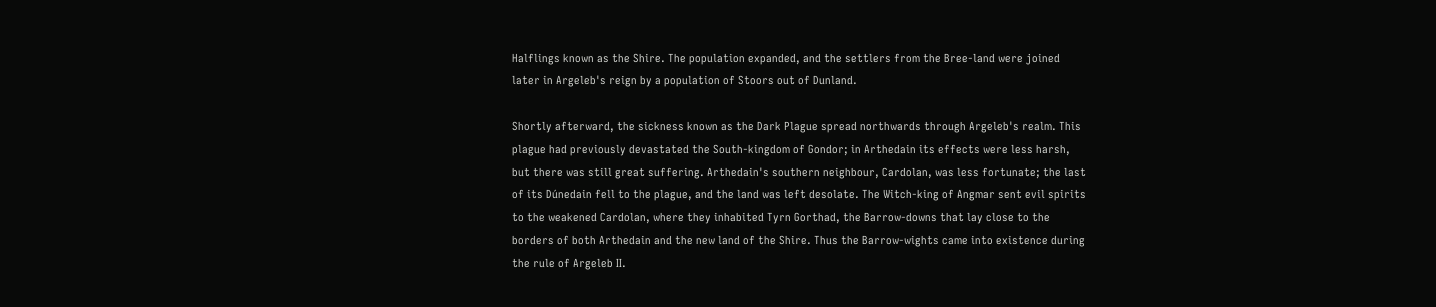Halflings known as the Shire. The population expanded, and the settlers from the Bree-land were joined later in Argeleb's reign by a population of Stoors out of Dunland.

Shortly afterward, the sickness known as the Dark Plague spread northwards through Argeleb's realm. This plague had previously devastated the South-kingdom of Gondor; in Arthedain its effects were less harsh, but there was still great suffering. Arthedain's southern neighbour, Cardolan, was less fortunate; the last of its Dúnedain fell to the plague, and the land was left desolate. The Witch-king of Angmar sent evil spirits to the weakened Cardolan, where they inhabited Tyrn Gorthad, the Barrow-downs that lay close to the borders of both Arthedain and the new land of the Shire. Thus the Barrow-wights came into existence during the rule of Argeleb II.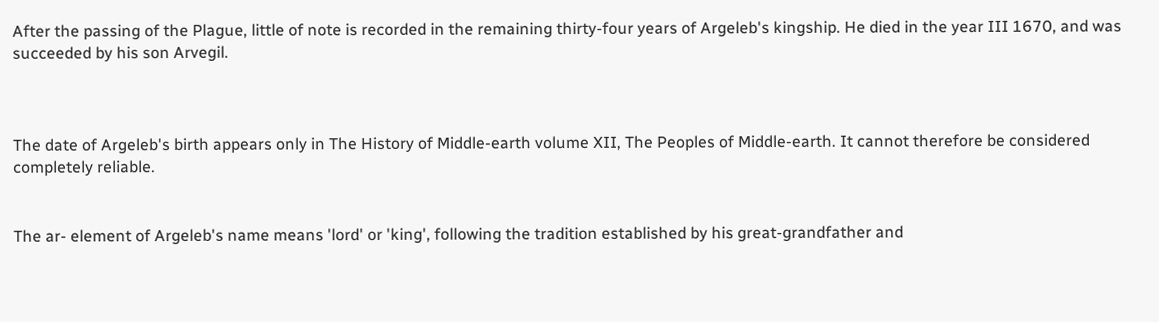After the passing of the Plague, little of note is recorded in the remaining thirty-four years of Argeleb's kingship. He died in the year III 1670, and was succeeded by his son Arvegil.



The date of Argeleb's birth appears only in The History of Middle-earth volume XII, The Peoples of Middle-earth. It cannot therefore be considered completely reliable.


The ar- element of Argeleb's name means 'lord' or 'king', following the tradition established by his great-grandfather and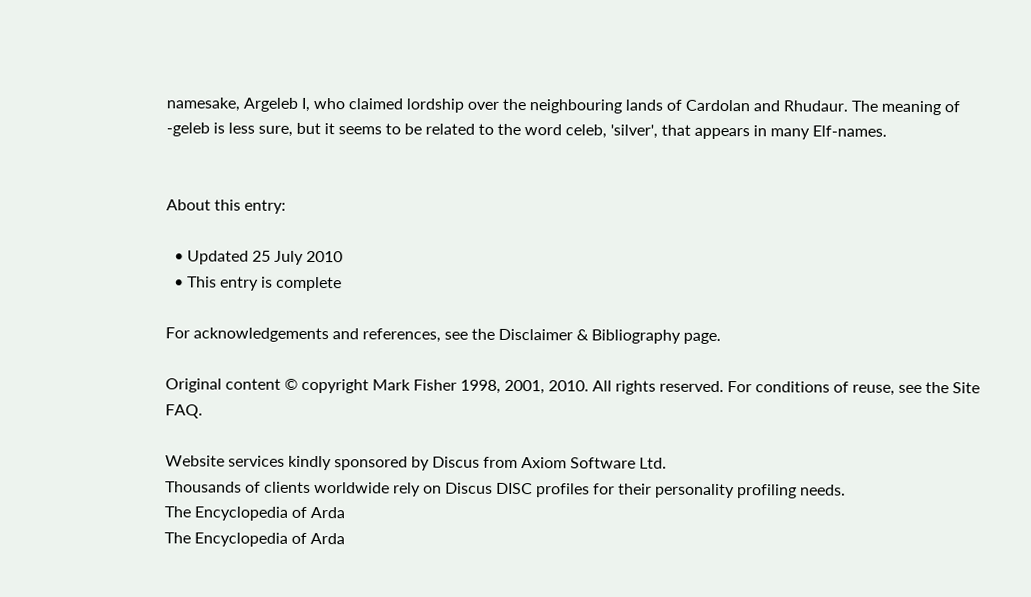namesake, Argeleb I, who claimed lordship over the neighbouring lands of Cardolan and Rhudaur. The meaning of -geleb is less sure, but it seems to be related to the word celeb, 'silver', that appears in many Elf-names.


About this entry:

  • Updated 25 July 2010
  • This entry is complete

For acknowledgements and references, see the Disclaimer & Bibliography page.

Original content © copyright Mark Fisher 1998, 2001, 2010. All rights reserved. For conditions of reuse, see the Site FAQ.

Website services kindly sponsored by Discus from Axiom Software Ltd.
Thousands of clients worldwide rely on Discus DISC profiles for their personality profiling needs.
The Encyclopedia of Arda
The Encyclopedia of Arda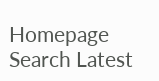Homepage Search Latest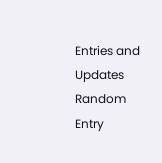Entries and Updates Random Entry